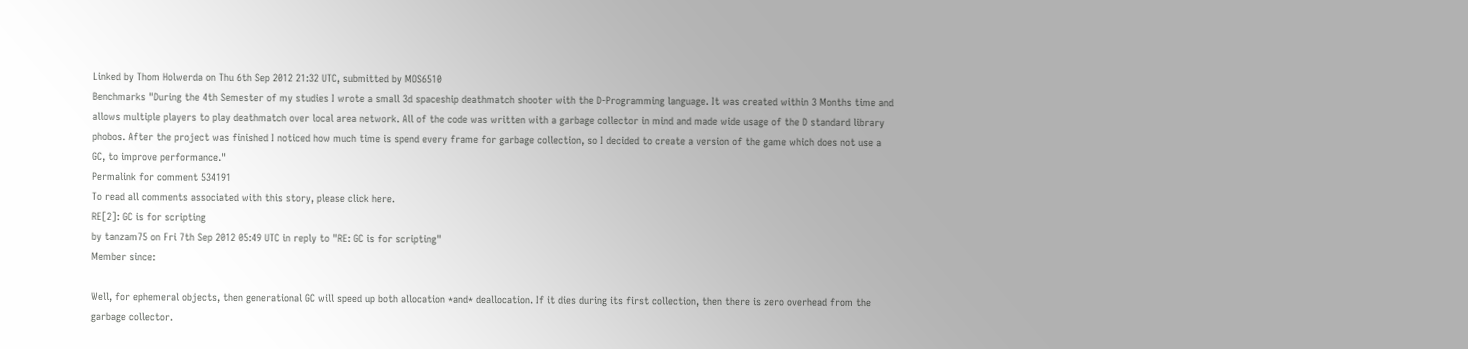Linked by Thom Holwerda on Thu 6th Sep 2012 21:32 UTC, submitted by MOS6510
Benchmarks "During the 4th Semester of my studies I wrote a small 3d spaceship deathmatch shooter with the D-Programming language. It was created within 3 Months time and allows multiple players to play deathmatch over local area network. All of the code was written with a garbage collector in mind and made wide usage of the D standard library phobos. After the project was finished I noticed how much time is spend every frame for garbage collection, so I decided to create a version of the game which does not use a GC, to improve performance."
Permalink for comment 534191
To read all comments associated with this story, please click here.
RE[2]: GC is for scripting
by tanzam75 on Fri 7th Sep 2012 05:49 UTC in reply to "RE: GC is for scripting"
Member since:

Well, for ephemeral objects, then generational GC will speed up both allocation *and* deallocation. If it dies during its first collection, then there is zero overhead from the garbage collector.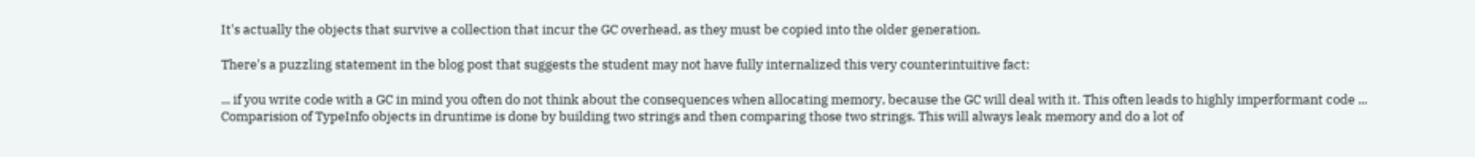It's actually the objects that survive a collection that incur the GC overhead, as they must be copied into the older generation.

There's a puzzling statement in the blog post that suggests the student may not have fully internalized this very counterintuitive fact:

... if you write code with a GC in mind you often do not think about the consequences when allocating memory, because the GC will deal with it. This often leads to highly imperformant code ... Comparision of TypeInfo objects in druntime is done by building two strings and then comparing those two strings. This will always leak memory and do a lot of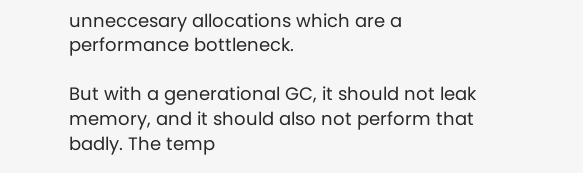unneccesary allocations which are a performance bottleneck.

But with a generational GC, it should not leak memory, and it should also not perform that badly. The temp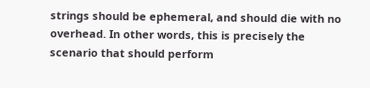strings should be ephemeral, and should die with no overhead. In other words, this is precisely the scenario that should perform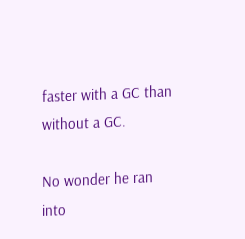faster with a GC than without a GC.

No wonder he ran into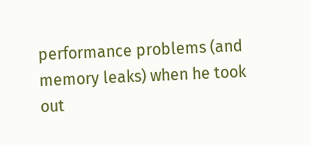performance problems (and memory leaks) when he took out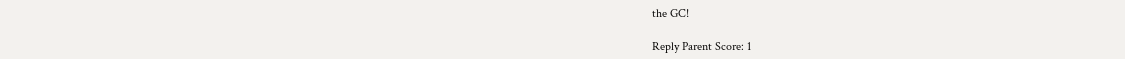the GC!

Reply Parent Score: 1